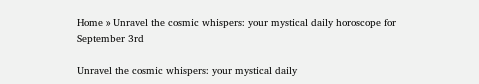Home » Unravel the cosmic whispers: your mystical daily horoscope for September 3rd

Unravel the cosmic whispers: your mystical daily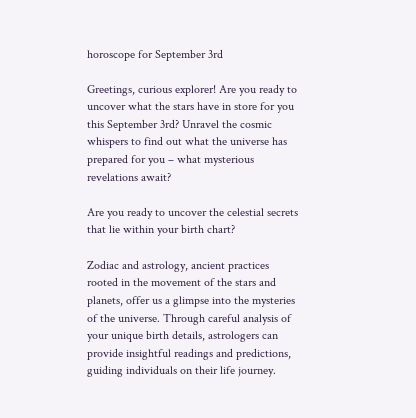horoscope for September 3rd

Greetings, curious explorer! Are you ready to uncover what the stars have in store for you this September 3rd? Unravel the cosmic whispers to find out what the universe has prepared for you – what mysterious revelations await?

Are you ready to uncover the celestial secrets that lie within your birth chart?

Zodiac and astrology, ancient practices rooted in the movement of the stars and planets, offer us a glimpse into the mysteries of the universe. Through careful analysis of your unique birth details, astrologers can provide insightful readings and predictions, guiding individuals on their life journey.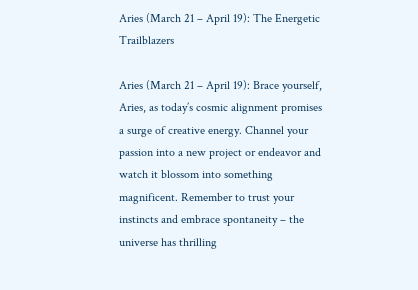Aries (March 21 – April 19): The Energetic Trailblazers

Aries (March 21 – April 19): Brace yourself, Aries, as today’s cosmic alignment promises a surge of creative energy. Channel your passion into a new project or endeavor and watch it blossom into something magnificent. Remember to trust your instincts and embrace spontaneity – the universe has thrilling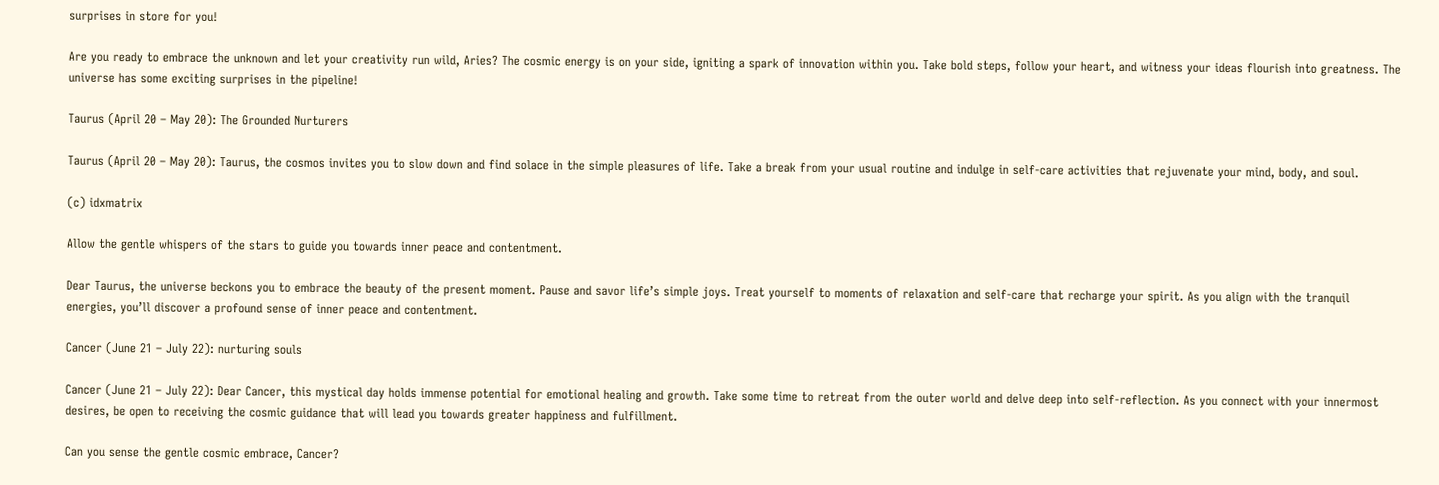surprises in store for you!

Are you ready to embrace the unknown and let your creativity run wild, Aries? The cosmic energy is on your side, igniting a spark of innovation within you. Take bold steps, follow your heart, and witness your ideas flourish into greatness. The universe has some exciting surprises in the pipeline!

Taurus (April 20 – May 20): The Grounded Nurturers

Taurus (April 20 – May 20): Taurus, the cosmos invites you to slow down and find solace in the simple pleasures of life. Take a break from your usual routine and indulge in self-care activities that rejuvenate your mind, body, and soul.

(c) idxmatrix

Allow the gentle whispers of the stars to guide you towards inner peace and contentment.

Dear Taurus, the universe beckons you to embrace the beauty of the present moment. Pause and savor life’s simple joys. Treat yourself to moments of relaxation and self-care that recharge your spirit. As you align with the tranquil energies, you’ll discover a profound sense of inner peace and contentment.

Cancer (June 21 – July 22): nurturing souls

Cancer (June 21 – July 22): Dear Cancer, this mystical day holds immense potential for emotional healing and growth. Take some time to retreat from the outer world and delve deep into self-reflection. As you connect with your innermost desires, be open to receiving the cosmic guidance that will lead you towards greater happiness and fulfillment.

Can you sense the gentle cosmic embrace, Cancer?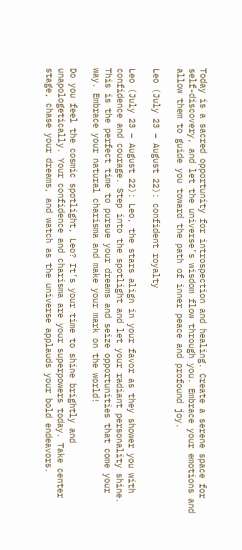Today is a sacred opportunity for introspection and healing. Create a serene space for self-discovery, and let the universe’s wisdom flow through you. Embrace your emotions and allow them to guide you toward the path of inner peace and profound joy.

Leo (July 23 – August 22): confident royalty

Leo (July 23 – August 22): Leo, the stars align in your favor as they shower you with confidence and courage. Step into the spotlight and let your radiant personality shine. This is the perfect time to pursue your dreams and seize opportunities that come your way. Embrace your natural charisma and make your mark on the world!

Do you feel the cosmic spotlight, Leo? It’s your time to shine brightly and unapologetically. Your confidence and charisma are your superpowers today. Take center stage, chase your dreams, and watch as the universe applauds your bold endeavors.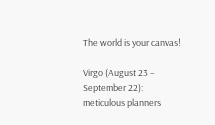The world is your canvas!

Virgo (August 23 – September 22): meticulous planners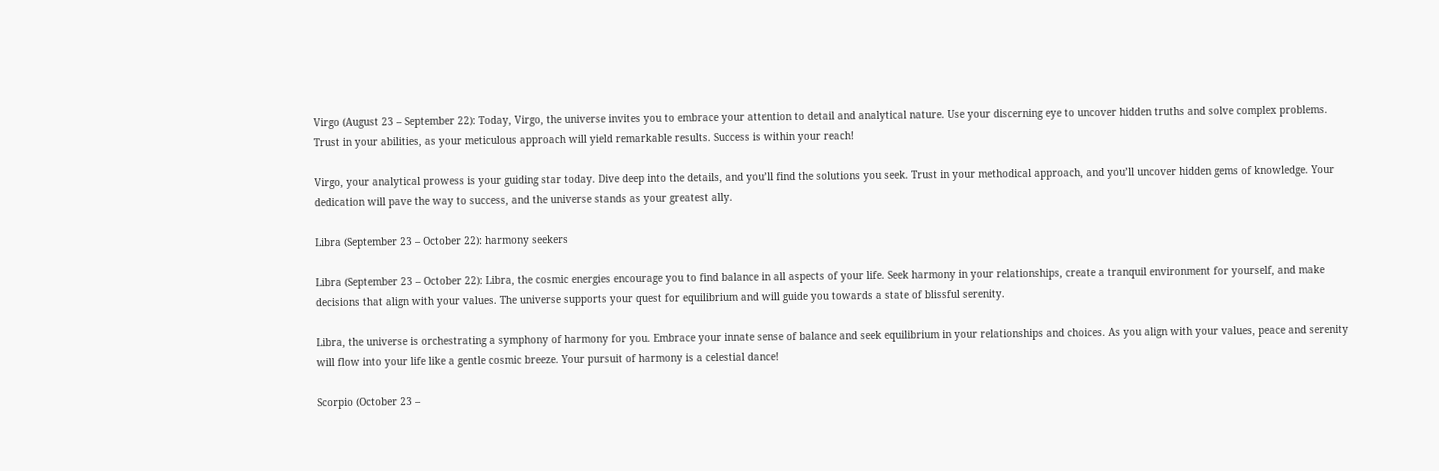Virgo (August 23 – September 22): Today, Virgo, the universe invites you to embrace your attention to detail and analytical nature. Use your discerning eye to uncover hidden truths and solve complex problems. Trust in your abilities, as your meticulous approach will yield remarkable results. Success is within your reach!

Virgo, your analytical prowess is your guiding star today. Dive deep into the details, and you’ll find the solutions you seek. Trust in your methodical approach, and you’ll uncover hidden gems of knowledge. Your dedication will pave the way to success, and the universe stands as your greatest ally.

Libra (September 23 – October 22): harmony seekers

Libra (September 23 – October 22): Libra, the cosmic energies encourage you to find balance in all aspects of your life. Seek harmony in your relationships, create a tranquil environment for yourself, and make decisions that align with your values. The universe supports your quest for equilibrium and will guide you towards a state of blissful serenity.

Libra, the universe is orchestrating a symphony of harmony for you. Embrace your innate sense of balance and seek equilibrium in your relationships and choices. As you align with your values, peace and serenity will flow into your life like a gentle cosmic breeze. Your pursuit of harmony is a celestial dance!

Scorpio (October 23 –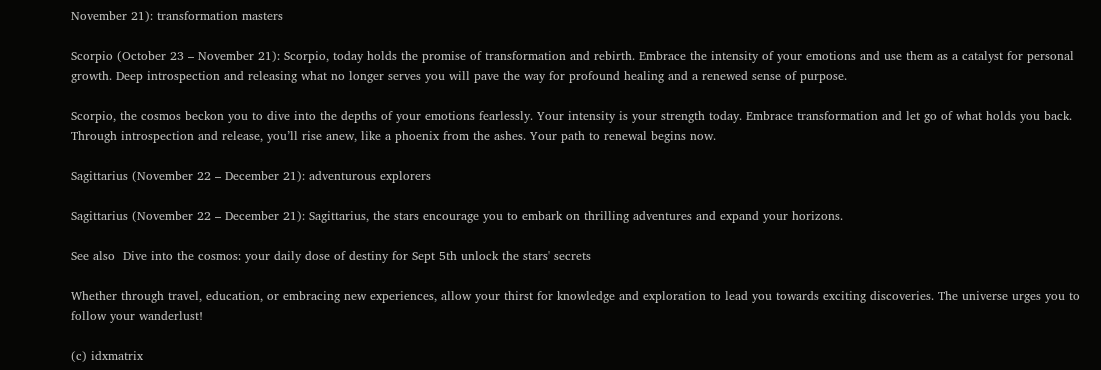November 21): transformation masters

Scorpio (October 23 – November 21): Scorpio, today holds the promise of transformation and rebirth. Embrace the intensity of your emotions and use them as a catalyst for personal growth. Deep introspection and releasing what no longer serves you will pave the way for profound healing and a renewed sense of purpose.

Scorpio, the cosmos beckon you to dive into the depths of your emotions fearlessly. Your intensity is your strength today. Embrace transformation and let go of what holds you back. Through introspection and release, you’ll rise anew, like a phoenix from the ashes. Your path to renewal begins now.

Sagittarius (November 22 – December 21): adventurous explorers

Sagittarius (November 22 – December 21): Sagittarius, the stars encourage you to embark on thrilling adventures and expand your horizons.

See also  Dive into the cosmos: your daily dose of destiny for Sept 5th unlock the stars' secrets

Whether through travel, education, or embracing new experiences, allow your thirst for knowledge and exploration to lead you towards exciting discoveries. The universe urges you to follow your wanderlust!

(c) idxmatrix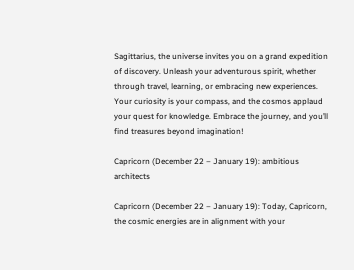Sagittarius, the universe invites you on a grand expedition of discovery. Unleash your adventurous spirit, whether through travel, learning, or embracing new experiences. Your curiosity is your compass, and the cosmos applaud your quest for knowledge. Embrace the journey, and you’ll find treasures beyond imagination!

Capricorn (December 22 – January 19): ambitious architects

Capricorn (December 22 – January 19): Today, Capricorn, the cosmic energies are in alignment with your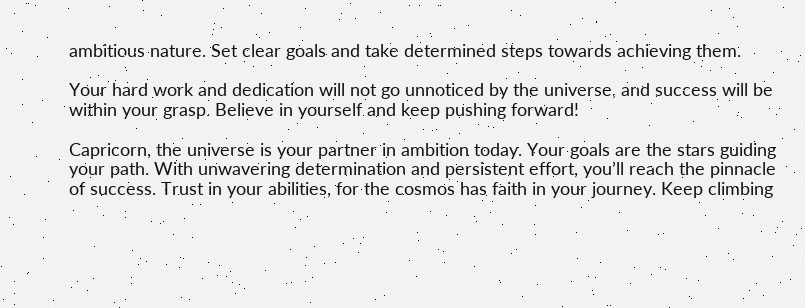ambitious nature. Set clear goals and take determined steps towards achieving them.

Your hard work and dedication will not go unnoticed by the universe, and success will be within your grasp. Believe in yourself and keep pushing forward!

Capricorn, the universe is your partner in ambition today. Your goals are the stars guiding your path. With unwavering determination and persistent effort, you’ll reach the pinnacle of success. Trust in your abilities, for the cosmos has faith in your journey. Keep climbing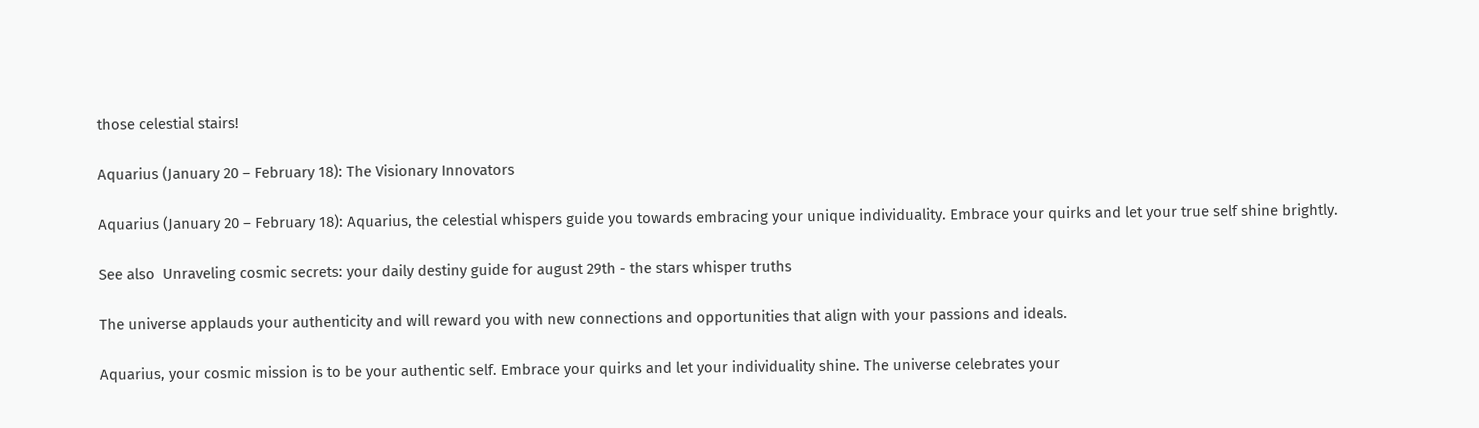those celestial stairs!

Aquarius (January 20 – February 18): The Visionary Innovators

Aquarius (January 20 – February 18): Aquarius, the celestial whispers guide you towards embracing your unique individuality. Embrace your quirks and let your true self shine brightly.

See also  Unraveling cosmic secrets: your daily destiny guide for august 29th - the stars whisper truths

The universe applauds your authenticity and will reward you with new connections and opportunities that align with your passions and ideals.

Aquarius, your cosmic mission is to be your authentic self. Embrace your quirks and let your individuality shine. The universe celebrates your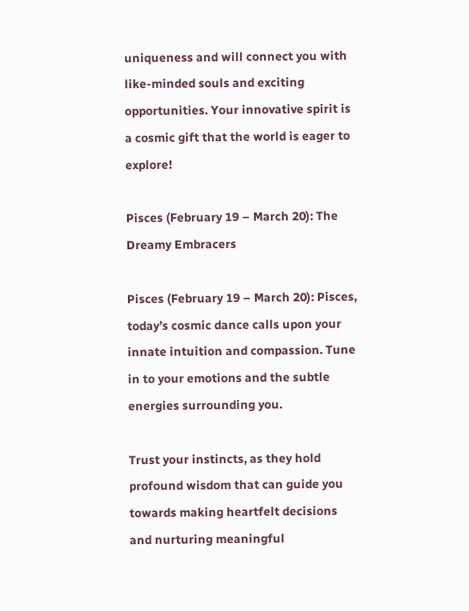uniqueness and will connect you with like-minded souls and exciting opportunities. Your innovative spirit is a cosmic gift that the world is eager to explore!

Pisces (February 19 – March 20): The Dreamy Embracers

Pisces (February 19 – March 20): Pisces, today’s cosmic dance calls upon your innate intuition and compassion. Tune in to your emotions and the subtle energies surrounding you.

Trust your instincts, as they hold profound wisdom that can guide you towards making heartfelt decisions and nurturing meaningful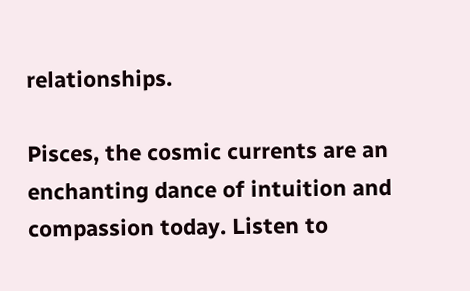relationships.

Pisces, the cosmic currents are an enchanting dance of intuition and compassion today. Listen to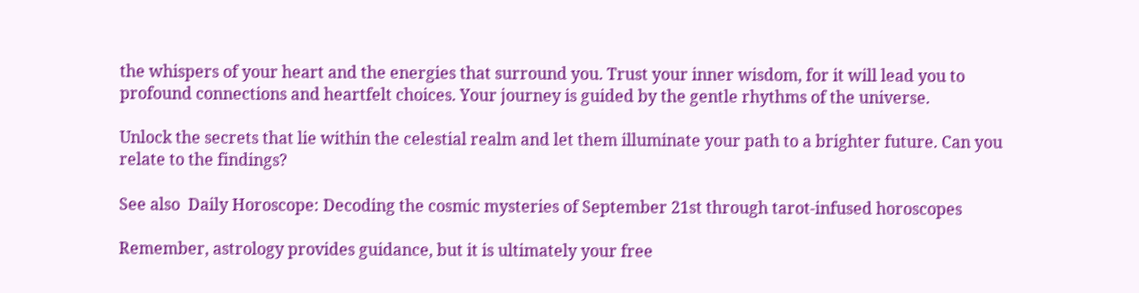the whispers of your heart and the energies that surround you. Trust your inner wisdom, for it will lead you to profound connections and heartfelt choices. Your journey is guided by the gentle rhythms of the universe.

Unlock the secrets that lie within the celestial realm and let them illuminate your path to a brighter future. Can you relate to the findings?

See also  Daily Horoscope: Decoding the cosmic mysteries of September 21st through tarot-infused horoscopes

Remember, astrology provides guidance, but it is ultimately your free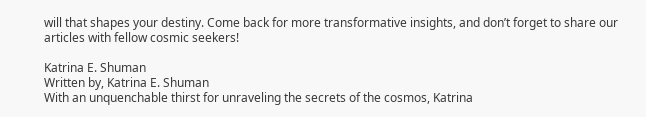will that shapes your destiny. Come back for more transformative insights, and don’t forget to share our articles with fellow cosmic seekers!

Katrina E. Shuman
Written by, Katrina E. Shuman
With an unquenchable thirst for unraveling the secrets of the cosmos, Katrina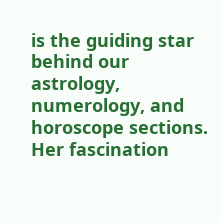is the guiding star behind our astrology, numerology, and horoscope sections. Her fascination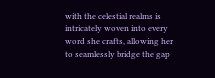with the celestial realms is intricately woven into every word she crafts, allowing her to seamlessly bridge the gap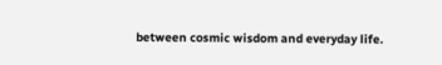between cosmic wisdom and everyday life.